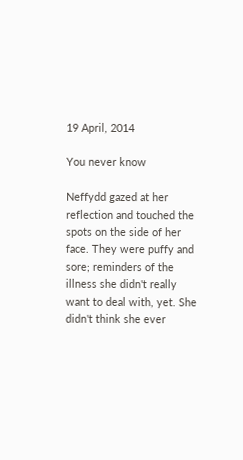19 April, 2014

You never know

Neffydd gazed at her reflection and touched the spots on the side of her face. They were puffy and sore; reminders of the illness she didn't really want to deal with, yet. She didn't think she ever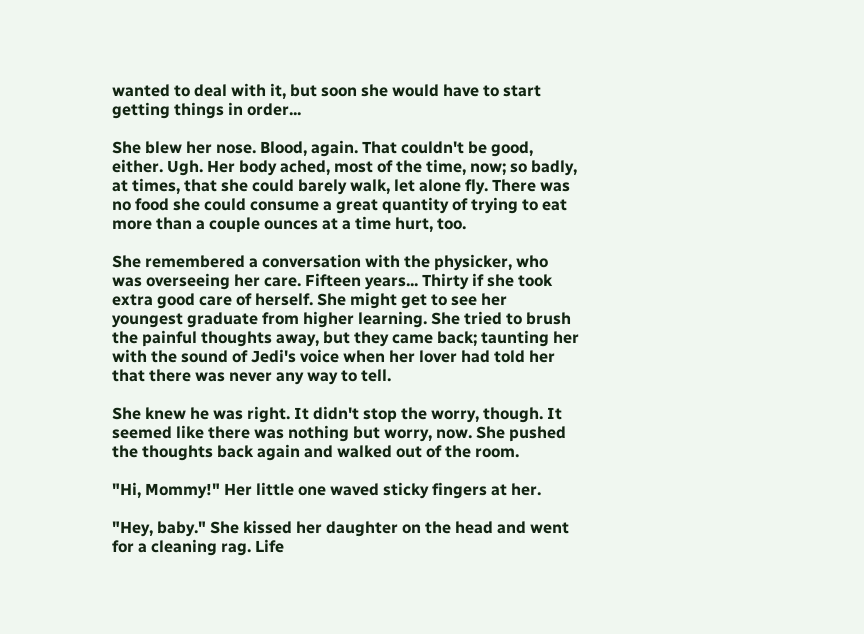wanted to deal with it, but soon she would have to start getting things in order...

She blew her nose. Blood, again. That couldn't be good, either. Ugh. Her body ached, most of the time, now; so badly, at times, that she could barely walk, let alone fly. There was no food she could consume a great quantity of trying to eat more than a couple ounces at a time hurt, too.

She remembered a conversation with the physicker, who was overseeing her care. Fifteen years... Thirty if she took extra good care of herself. She might get to see her youngest graduate from higher learning. She tried to brush the painful thoughts away, but they came back; taunting her with the sound of Jedi's voice when her lover had told her that there was never any way to tell.

She knew he was right. It didn't stop the worry, though. It seemed like there was nothing but worry, now. She pushed the thoughts back again and walked out of the room.

"Hi, Mommy!" Her little one waved sticky fingers at her.

"Hey, baby." She kissed her daughter on the head and went for a cleaning rag. Life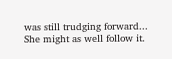was still trudging forward... She might as well follow it.